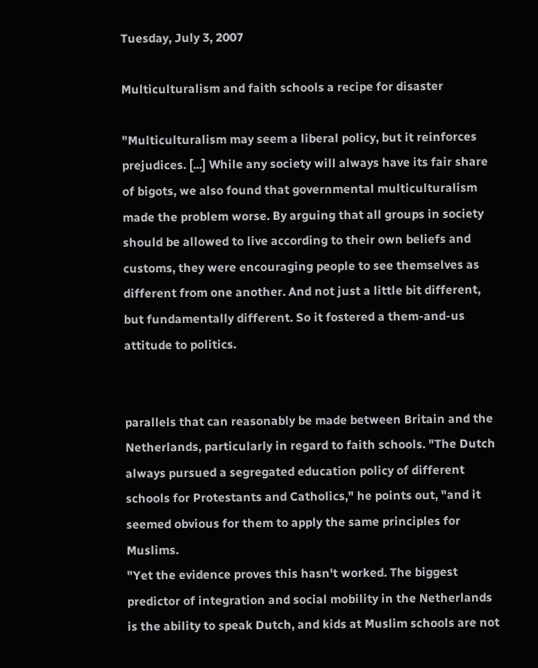Tuesday, July 3, 2007

Multiculturalism and faith schools a recipe for disaster

"Multiculturalism may seem a liberal policy, but it reinforces prejudices. [...] While any society will always have its fair share of bigots, we also found that governmental multiculturalism made the problem worse. By arguing that all groups in society should be allowed to live according to their own beliefs and customs, they were encouraging people to see themselves as different from one another. And not just a little bit different, but fundamentally different. So it fostered a them-and-us attitude to politics.


parallels that can reasonably be made between Britain and the Netherlands, particularly in regard to faith schools. "The Dutch always pursued a segregated education policy of different schools for Protestants and Catholics," he points out, "and it seemed obvious for them to apply the same principles for Muslims.
"Yet the evidence proves this hasn't worked. The biggest predictor of integration and social mobility in the Netherlands is the ability to speak Dutch, and kids at Muslim schools are not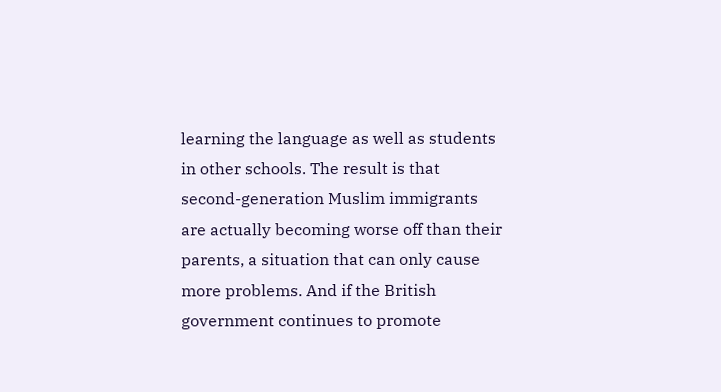learning the language as well as students in other schools. The result is that second-generation Muslim immigrants are actually becoming worse off than their parents, a situation that can only cause more problems. And if the British government continues to promote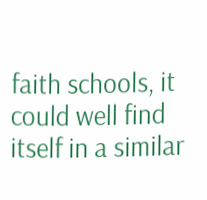faith schools, it could well find itself in a similar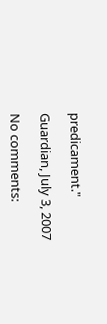predicament."

Guardian, July 3, 2007

No comments: